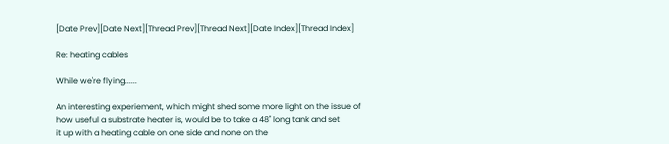[Date Prev][Date Next][Thread Prev][Thread Next][Date Index][Thread Index]

Re: heating cables

While we're flying......

An interesting experiement, which might shed some more light on the issue of
how useful a substrate heater is, would be to take a 48" long tank and set
it up with a heating cable on one side and none on the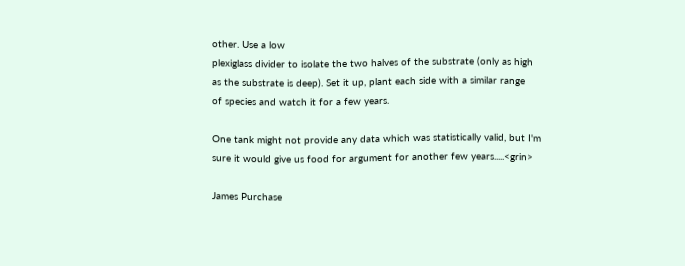other. Use a low
plexiglass divider to isolate the two halves of the substrate (only as high
as the substrate is deep). Set it up, plant each side with a similar range
of species and watch it for a few years.

One tank might not provide any data which was statistically valid, but I'm
sure it would give us food for argument for another few years.....<grin>

James Purchase